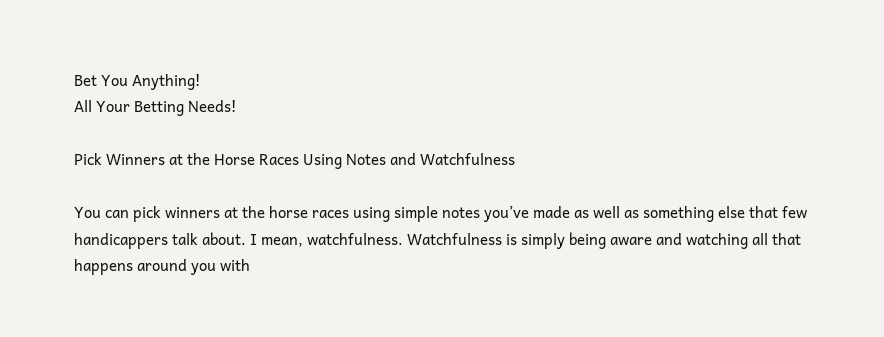Bet You Anything!
All Your Betting Needs!

Pick Winners at the Horse Races Using Notes and Watchfulness

You can pick winners at the horse races using simple notes you’ve made as well as something else that few handicappers talk about. I mean, watchfulness. Watchfulness is simply being aware and watching all that happens around you with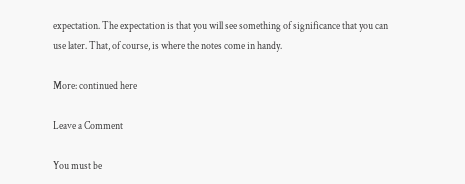expectation. The expectation is that you will see something of significance that you can use later. That, of course, is where the notes come in handy.

More: continued here

Leave a Comment

You must be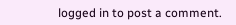logged in to post a comment.